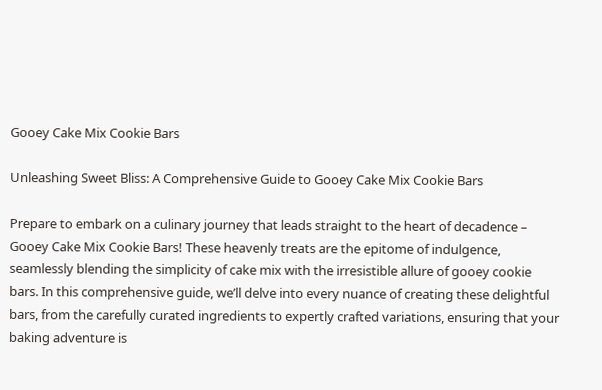Gooey Cake Mix Cookie Bars

Unleashing Sweet Bliss: A Comprehensive Guide to Gooey Cake Mix Cookie Bars

Prepare to embark on a culinary journey that leads straight to the heart of decadence – Gooey Cake Mix Cookie Bars! These heavenly treats are the epitome of indulgence, seamlessly blending the simplicity of cake mix with the irresistible allure of gooey cookie bars. In this comprehensive guide, we’ll delve into every nuance of creating these delightful bars, from the carefully curated ingredients to expertly crafted variations, ensuring that your baking adventure is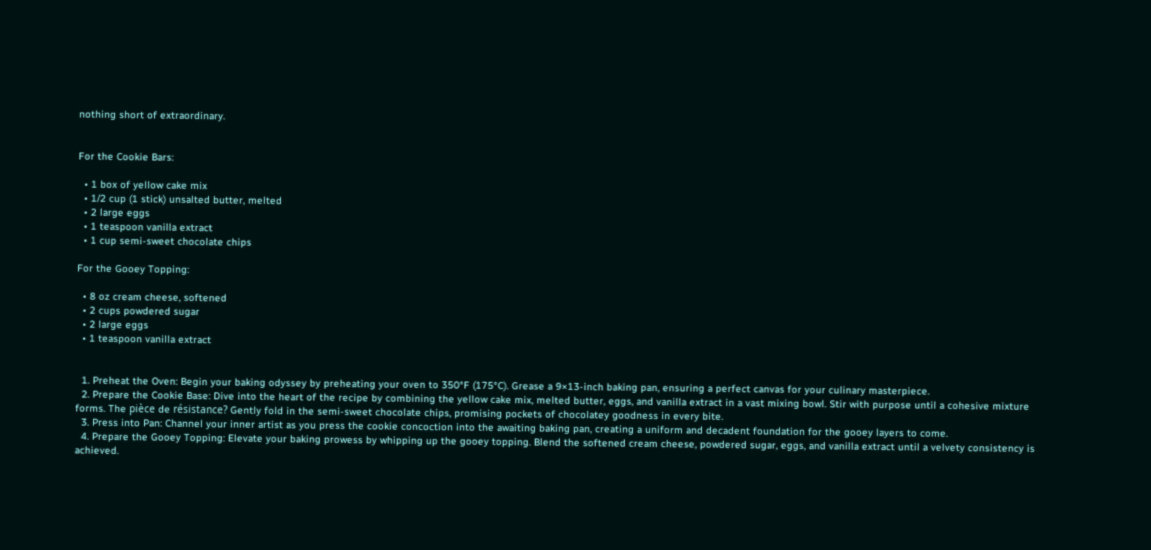nothing short of extraordinary.


For the Cookie Bars:

  • 1 box of yellow cake mix
  • 1/2 cup (1 stick) unsalted butter, melted
  • 2 large eggs
  • 1 teaspoon vanilla extract
  • 1 cup semi-sweet chocolate chips

For the Gooey Topping:

  • 8 oz cream cheese, softened
  • 2 cups powdered sugar
  • 2 large eggs
  • 1 teaspoon vanilla extract


  1. Preheat the Oven: Begin your baking odyssey by preheating your oven to 350°F (175°C). Grease a 9×13-inch baking pan, ensuring a perfect canvas for your culinary masterpiece.
  2. Prepare the Cookie Base: Dive into the heart of the recipe by combining the yellow cake mix, melted butter, eggs, and vanilla extract in a vast mixing bowl. Stir with purpose until a cohesive mixture forms. The pièce de résistance? Gently fold in the semi-sweet chocolate chips, promising pockets of chocolatey goodness in every bite.
  3. Press into Pan: Channel your inner artist as you press the cookie concoction into the awaiting baking pan, creating a uniform and decadent foundation for the gooey layers to come.
  4. Prepare the Gooey Topping: Elevate your baking prowess by whipping up the gooey topping. Blend the softened cream cheese, powdered sugar, eggs, and vanilla extract until a velvety consistency is achieved.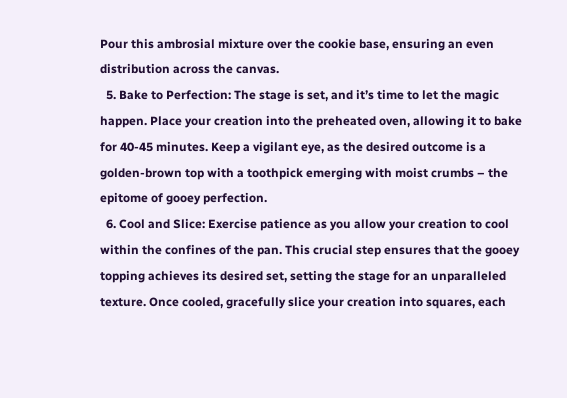Pour this ambrosial mixture over the cookie base, ensuring an even distribution across the canvas.
  5. Bake to Perfection: The stage is set, and it’s time to let the magic happen. Place your creation into the preheated oven, allowing it to bake for 40-45 minutes. Keep a vigilant eye, as the desired outcome is a golden-brown top with a toothpick emerging with moist crumbs – the epitome of gooey perfection.
  6. Cool and Slice: Exercise patience as you allow your creation to cool within the confines of the pan. This crucial step ensures that the gooey topping achieves its desired set, setting the stage for an unparalleled texture. Once cooled, gracefully slice your creation into squares, each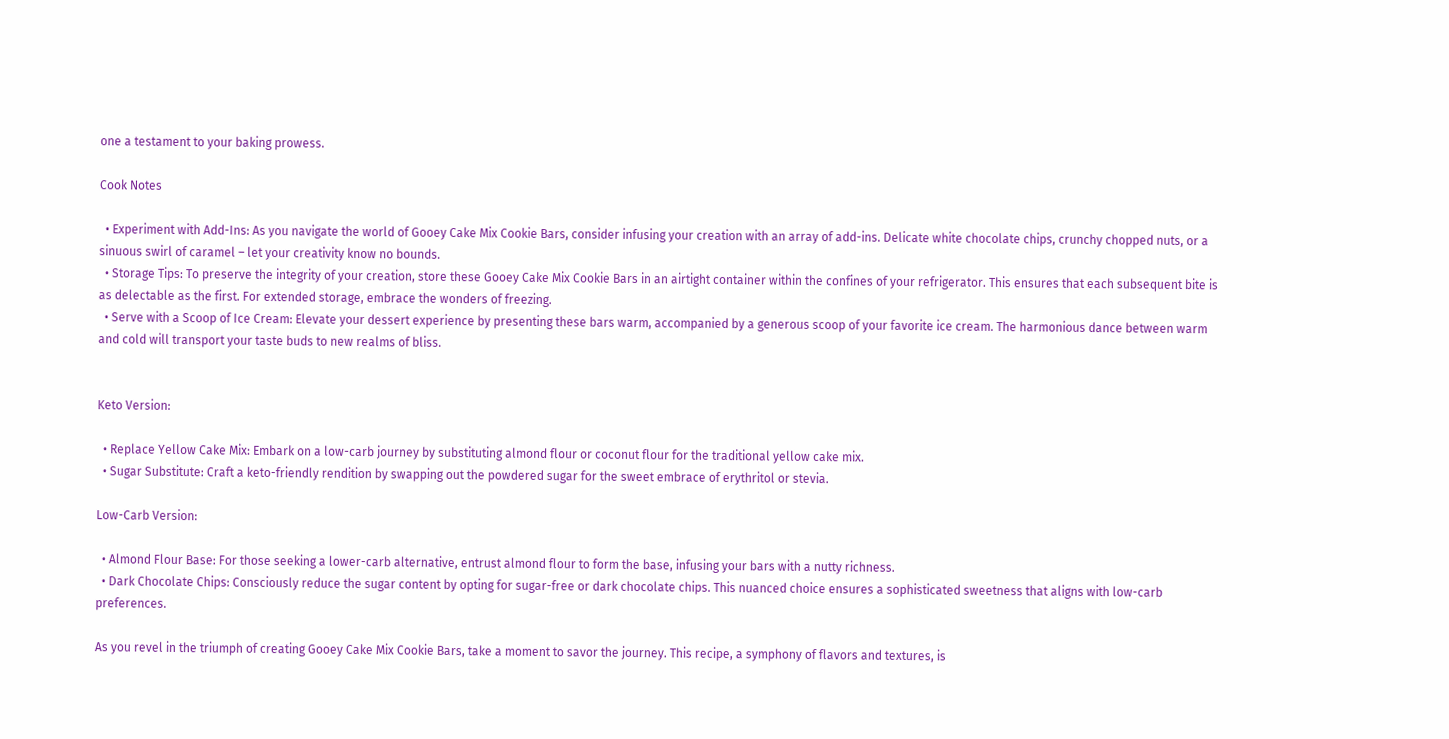one a testament to your baking prowess.

Cook Notes

  • Experiment with Add-Ins: As you navigate the world of Gooey Cake Mix Cookie Bars, consider infusing your creation with an array of add-ins. Delicate white chocolate chips, crunchy chopped nuts, or a sinuous swirl of caramel – let your creativity know no bounds.
  • Storage Tips: To preserve the integrity of your creation, store these Gooey Cake Mix Cookie Bars in an airtight container within the confines of your refrigerator. This ensures that each subsequent bite is as delectable as the first. For extended storage, embrace the wonders of freezing.
  • Serve with a Scoop of Ice Cream: Elevate your dessert experience by presenting these bars warm, accompanied by a generous scoop of your favorite ice cream. The harmonious dance between warm and cold will transport your taste buds to new realms of bliss.


Keto Version:

  • Replace Yellow Cake Mix: Embark on a low-carb journey by substituting almond flour or coconut flour for the traditional yellow cake mix.
  • Sugar Substitute: Craft a keto-friendly rendition by swapping out the powdered sugar for the sweet embrace of erythritol or stevia.

Low-Carb Version:

  • Almond Flour Base: For those seeking a lower-carb alternative, entrust almond flour to form the base, infusing your bars with a nutty richness.
  • Dark Chocolate Chips: Consciously reduce the sugar content by opting for sugar-free or dark chocolate chips. This nuanced choice ensures a sophisticated sweetness that aligns with low-carb preferences.

As you revel in the triumph of creating Gooey Cake Mix Cookie Bars, take a moment to savor the journey. This recipe, a symphony of flavors and textures, is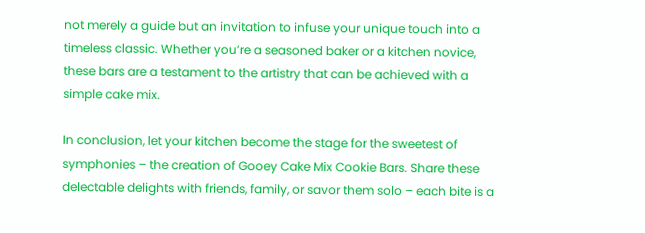not merely a guide but an invitation to infuse your unique touch into a timeless classic. Whether you’re a seasoned baker or a kitchen novice, these bars are a testament to the artistry that can be achieved with a simple cake mix.

In conclusion, let your kitchen become the stage for the sweetest of symphonies – the creation of Gooey Cake Mix Cookie Bars. Share these delectable delights with friends, family, or savor them solo – each bite is a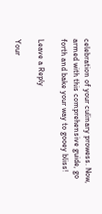celebration of your culinary prowess. Now, armed with this comprehensive guide, go forth and bake your way to gooey bliss!

Leave a Reply

Your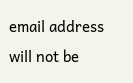email address will not be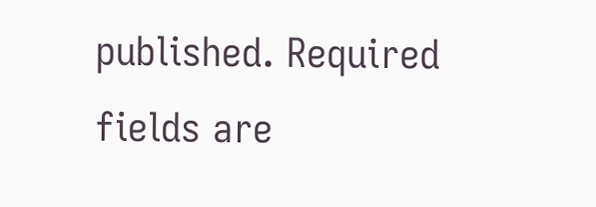published. Required fields are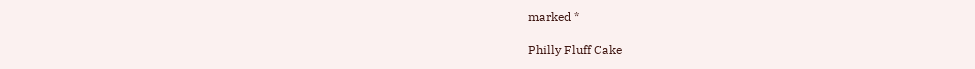marked *

Philly Fluff Cake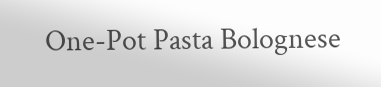One-Pot Pasta Bolognese